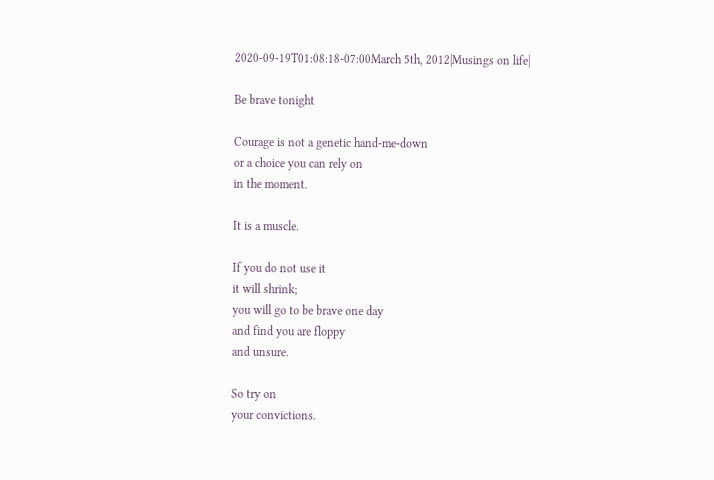2020-09-19T01:08:18-07:00March 5th, 2012|Musings on life|

Be brave tonight

Courage is not a genetic hand-me-down
or a choice you can rely on
in the moment.

It is a muscle.

If you do not use it
it will shrink;
you will go to be brave one day
and find you are floppy
and unsure.

So try on
your convictions.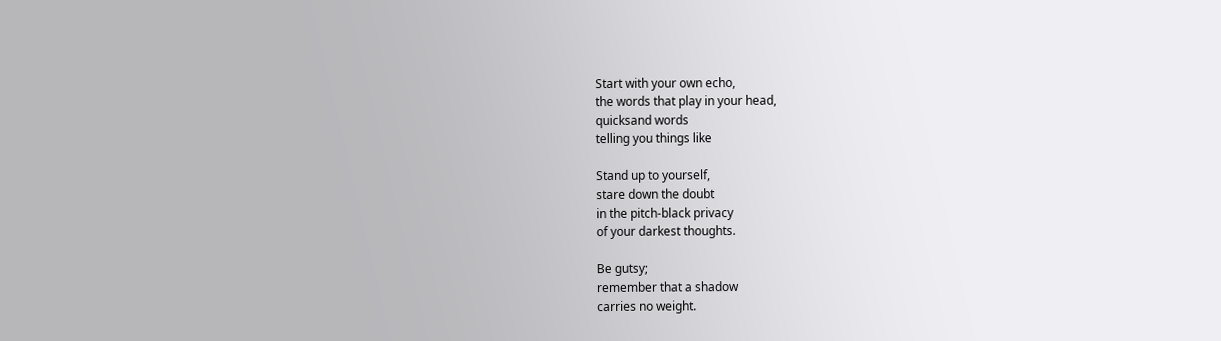Start with your own echo,
the words that play in your head,
quicksand words
telling you things like

Stand up to yourself,
stare down the doubt
in the pitch-black privacy
of your darkest thoughts.

Be gutsy;
remember that a shadow
carries no weight.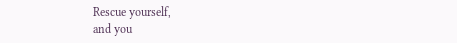Rescue yourself,
and you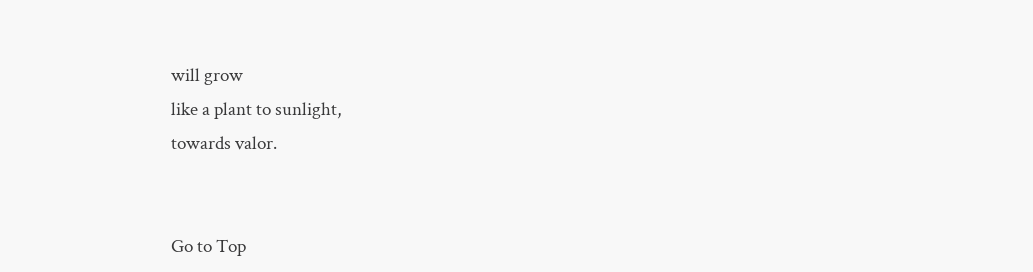will grow
like a plant to sunlight,
towards valor.


Go to Top